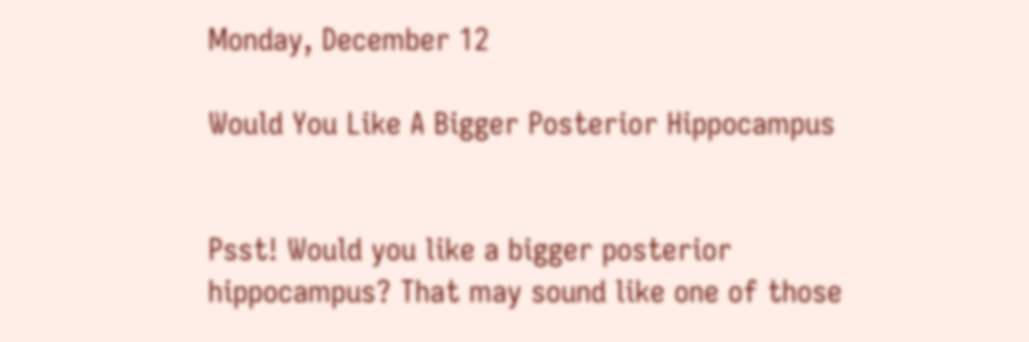Monday, December 12

Would You Like A Bigger Posterior Hippocampus


Psst! Would you like a bigger posterior hippocampus? That may sound like one of those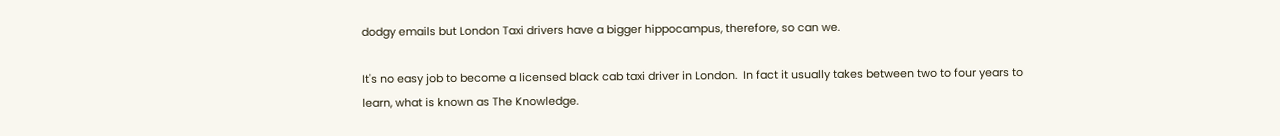dodgy emails but London Taxi drivers have a bigger hippocampus, therefore, so can we.

It's no easy job to become a licensed black cab taxi driver in London.  In fact it usually takes between two to four years to learn, what is known as The Knowledge.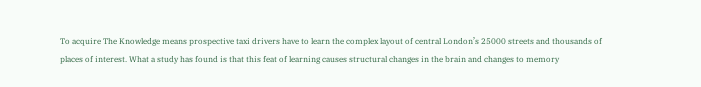To acquire The Knowledge means prospective taxi drivers have to learn the complex layout of central London’s 25000 streets and thousands of places of interest. What a study has found is that this feat of learning causes structural changes in the brain and changes to memory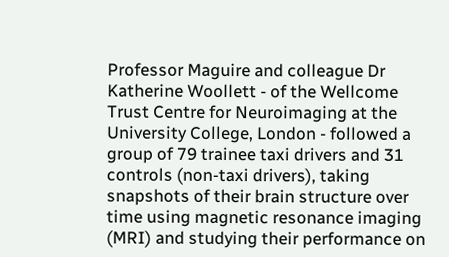Professor Maguire and colleague Dr Katherine Woollett - of the Wellcome Trust Centre for Neuroimaging at the University College, London - followed a group of 79 trainee taxi drivers and 31 controls (non-taxi drivers), taking snapshots of their brain structure over time using magnetic resonance imaging (MRI) and studying their performance on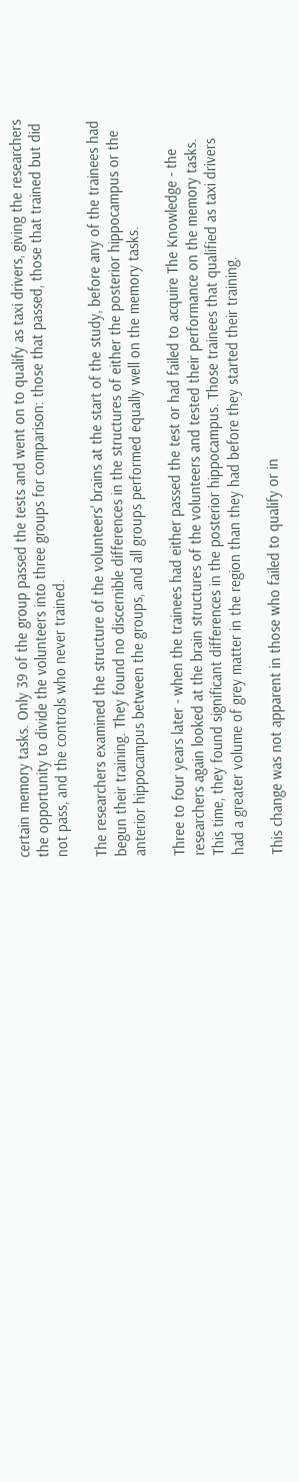certain memory tasks. Only 39 of the group passed the tests and went on to qualify as taxi drivers, giving the researchers the opportunity to divide the volunteers into three groups for comparison: those that passed, those that trained but did not pass, and the controls who never trained.

The researchers examined the structure of the volunteers' brains at the start of the study, before any of the trainees had begun their training. They found no discernible differences in the structures of either the posterior hippocampus or the anterior hippocampus between the groups, and all groups performed equally well on the memory tasks.

Three to four years later - when the trainees had either passed the test or had failed to acquire The Knowledge - the researchers again looked at the brain structures of the volunteers and tested their performance on the memory tasks. This time, they found significant differences in the posterior hippocampus. Those trainees that qualified as taxi drivers had a greater volume of grey matter in the region than they had before they started their training.

This change was not apparent in those who failed to qualify or in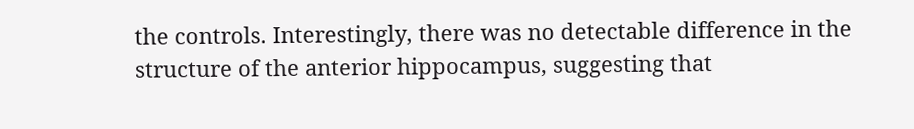the controls. Interestingly, there was no detectable difference in the structure of the anterior hippocampus, suggesting that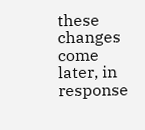these changes come later, in response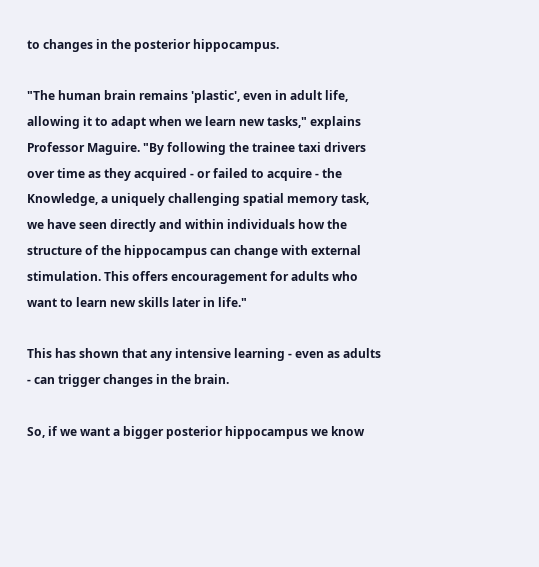to changes in the posterior hippocampus.

"The human brain remains 'plastic', even in adult life, allowing it to adapt when we learn new tasks," explains Professor Maguire. "By following the trainee taxi drivers over time as they acquired - or failed to acquire - the Knowledge, a uniquely challenging spatial memory task, we have seen directly and within individuals how the structure of the hippocampus can change with external stimulation. This offers encouragement for adults who want to learn new skills later in life."

This has shown that any intensive learning - even as adults - can trigger changes in the brain.

So, if we want a bigger posterior hippocampus we know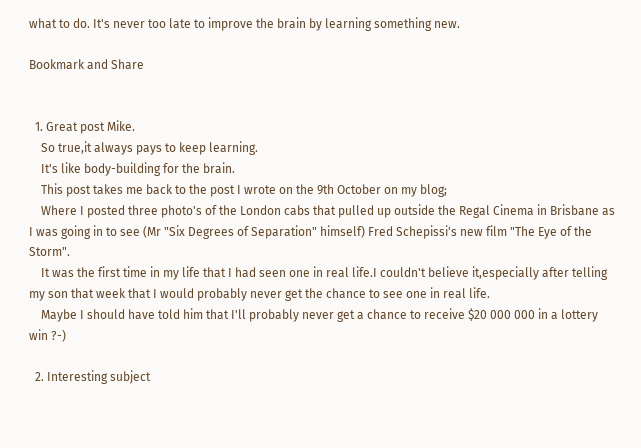what to do. It's never too late to improve the brain by learning something new.

Bookmark and Share


  1. Great post Mike.
    So true,it always pays to keep learning.
    It's like body-building for the brain.
    This post takes me back to the post I wrote on the 9th October on my blog;
    Where I posted three photo's of the London cabs that pulled up outside the Regal Cinema in Brisbane as I was going in to see (Mr "Six Degrees of Separation" himself) Fred Schepissi's new film "The Eye of the Storm".
    It was the first time in my life that I had seen one in real life.I couldn't believe it,especially after telling my son that week that I would probably never get the chance to see one in real life.
    Maybe I should have told him that I'll probably never get a chance to receive $20 000 000 in a lottery win ?-)

  2. Interesting subject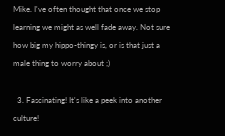Mike. I've often thought that once we stop learning we might as well fade away. Not sure how big my hippo-thingy is, or is that just a male thing to worry about ;)

  3. Fascinating! It's like a peek into another culture!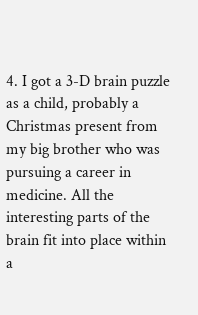4. I got a 3-D brain puzzle as a child, probably a Christmas present from my big brother who was pursuing a career in medicine. All the interesting parts of the brain fit into place within a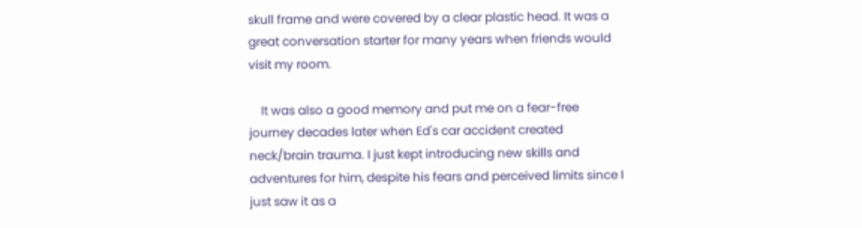skull frame and were covered by a clear plastic head. It was a great conversation starter for many years when friends would visit my room.

    It was also a good memory and put me on a fear-free journey decades later when Ed's car accident created neck/brain trauma. I just kept introducing new skills and adventures for him, despite his fears and perceived limits since I just saw it as a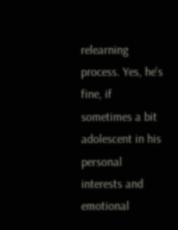relearning process. Yes, he's fine, if sometimes a bit adolescent in his personal interests and emotional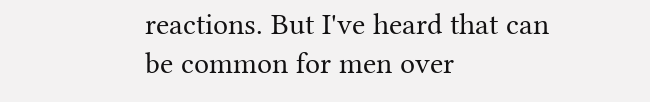reactions. But I've heard that can be common for men over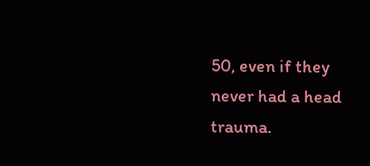50, even if they never had a head trauma.